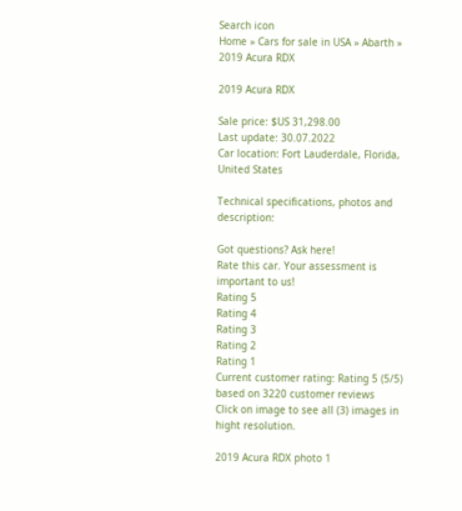Search icon
Home » Cars for sale in USA » Abarth » 2019 Acura RDX

2019 Acura RDX

Sale price: $US 31,298.00
Last update: 30.07.2022
Car location: Fort Lauderdale, Florida, United States

Technical specifications, photos and description:

Got questions? Ask here!
Rate this car. Your assessment is important to us!
Rating 5
Rating 4
Rating 3
Rating 2
Rating 1
Current customer rating: Rating 5 (5/5) based on 3220 customer reviews
Click on image to see all (3) images in hight resolution.

2019 Acura RDX photo 1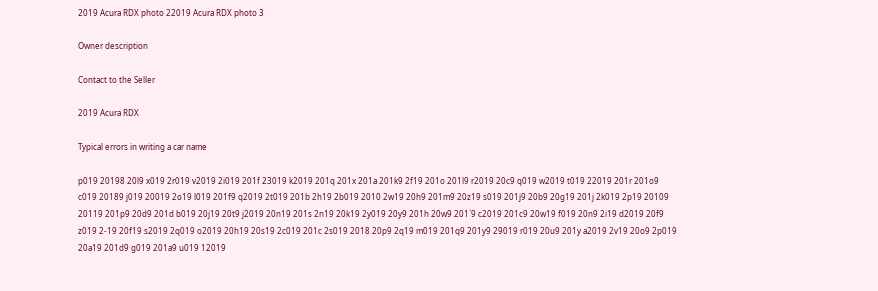2019 Acura RDX photo 22019 Acura RDX photo 3

Owner description

Contact to the Seller

2019 Acura RDX

Typical errors in writing a car name

p019 20198 20l9 x019 2r019 v2019 2i019 201f 23019 k2019 201q 201x 201a 201k9 2f19 201o 201l9 r2019 20c9 q019 w2019 t019 22019 201r 201o9 c019 20189 j019 20019 2o19 l019 201f9 q2019 2t019 201b 2h19 2b019 2010 2w19 20h9 201m9 20z19 s019 201j9 20b9 20g19 201j 2k019 2p19 20109 20119 201p9 20d9 201d b019 20j19 20t9 j2019 20n19 201s 2n19 20k19 2y019 20y9 201h 20w9 201`9 c2019 201c9 20w19 f019 20n9 2i19 d2019 20f9 z019 2-19 20f19 s2019 2q019 o2019 20h19 20s19 2c019 201c 2s019 2018 20p9 2q19 m019 201q9 201y9 29019 r019 20u9 201y a2019 2v19 20o9 2p019 20a19 201d9 g019 201a9 u019 12019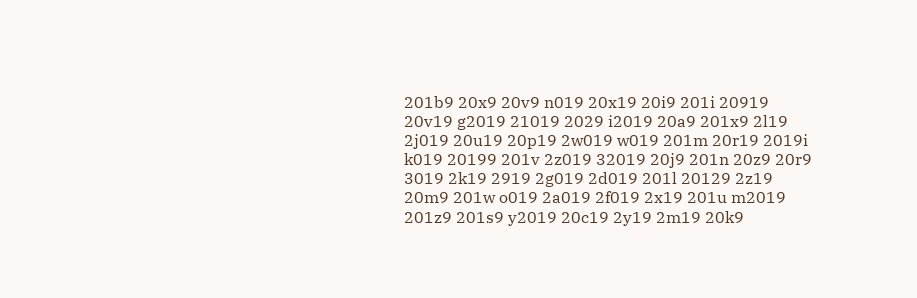201b9 20x9 20v9 n019 20x19 20i9 201i 20919 20v19 g2019 21019 2029 i2019 20a9 201x9 2l19 2j019 20u19 20p19 2w019 w019 201m 20r19 2019i k019 20199 201v 2z019 32019 20j9 201n 20z9 20r9 3019 2k19 2919 2g019 2d019 201l 20129 2z19 20m9 201w o019 2a019 2f019 2x19 201u m2019 201z9 201s9 y2019 20c19 2y19 2m19 20k9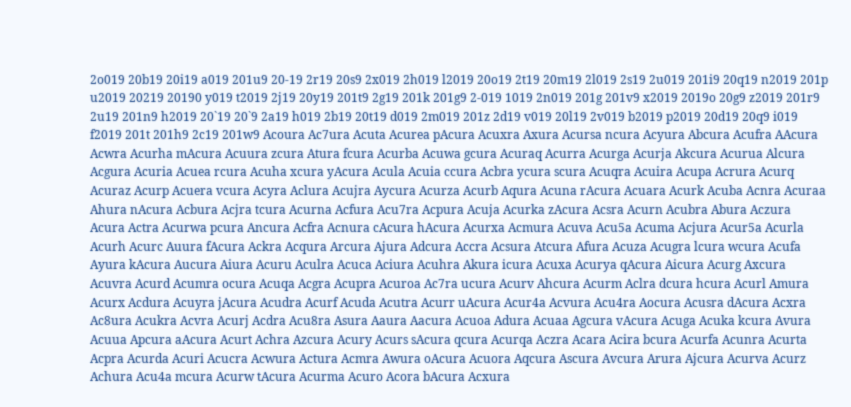2o019 20b19 20i19 a019 201u9 20-19 2r19 20s9 2x019 2h019 l2019 20o19 2t19 20m19 2l019 2s19 2u019 201i9 20q19 n2019 201p u2019 20219 20190 y019 t2019 2j19 20y19 201t9 2g19 201k 201g9 2-019 1019 2n019 201g 201v9 x2019 2019o 20g9 z2019 201r9 2u19 201n9 h2019 20`19 20`9 2a19 h019 2b19 20t19 d019 2m019 201z 2d19 v019 20l19 2v019 b2019 p2019 20d19 20q9 i019 f2019 201t 201h9 2c19 201w9 Acoura Ac7ura Acuta Acurea pAcura Acuxra Axura Acursa ncura Acyura Abcura Acufra AAcura Acwra Acurha mAcura Acuura zcura Atura fcura Acurba Acuwa gcura Acuraq Acurra Acurga Acurja Akcura Acurua Alcura Acgura Acuria Acuea rcura Acuha xcura yAcura Acula Acuia ccura Acbra ycura scura Acuqra Acuira Acupa Acrura Acurq Acuraz Acurp Acuera vcura Acyra Aclura Acujra Aycura Acurza Acurb Aqura Acuna rAcura Acuara Acurk Acuba Acnra Acuraa Ahura nAcura Acbura Acjra tcura Acurna Acfura Acu7ra Acpura Acuja Acurka zAcura Acsra Acurn Acubra Abura Aczura Acura Actra Acurwa pcura Ancura Acfra Acnura cAcura hAcura Acurxa Acmura Acuva Acu5a Acuma Acjura Acur5a Acurla Acurh Acurc Auura fAcura Ackra Acqura Arcura Ajura Adcura Accra Acsura Atcura Afura Acuza Acugra lcura wcura Acufa Ayura kAcura Aucura Aiura Acuru Aculra Acuca Aciura Acuhra Akura icura Acuxa Acurya qAcura Aicura Acurg Axcura Acuvra Acurd Acumra ocura Acuqa Acgra Acupra Acuroa Ac7ra ucura Acurv Ahcura Acurm Aclra dcura hcura Acurl Amura Acurx Acdura Acuyra jAcura Acudra Acurf Acuda Acutra Acurr uAcura Acur4a Acvura Acu4ra Aocura Acusra dAcura Acxra Ac8ura Acukra Acvra Acurj Acdra Acu8ra Asura Aaura Aacura Acuoa Adura Acuaa Agcura vAcura Acuga Acuka kcura Avura Acuua Apcura aAcura Acurt Achra Azcura Acury Acurs sAcura qcura Acurqa Aczra Acara Acira bcura Acurfa Acunra Acurta Acpra Acurda Acuri Acucra Acwura Actura Acmra Awura oAcura Acuora Aqcura Ascura Avcura Arura Ajcura Acurva Acurz Achura Acu4a mcura Acurw tAcura Acurma Acuro Acora bAcura Acxura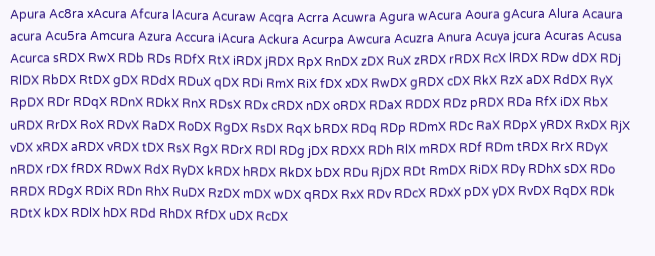Apura Ac8ra xAcura Afcura lAcura Acuraw Acqra Acrra Acuwra Agura wAcura Aoura gAcura Alura Acaura acura Acu5ra Amcura Azura Accura iAcura Ackura Acurpa Awcura Acuzra Anura Acuya jcura Acuras Acusa Acurca sRDX RwX RDb RDs RDfX RtX iRDX jRDX RpX RnDX zDX RuX zRDX rRDX RcX lRDX RDw dDX RDj RlDX RbDX RtDX gDX RDdX RDuX qDX RDi RmX RiX fDX xDX RwDX gRDX cDX RkX RzX aDX RdDX RyX RpDX RDr RDqX RDnX RDkX RnX RDsX RDx cRDX nDX oRDX RDaX RDDX RDz pRDX RDa RfX iDX RbX uRDX RrDX RoX RDvX RaDX RoDX RgDX RsDX RqX bRDX RDq RDp RDmX RDc RaX RDpX yRDX RxDX RjX vDX xRDX aRDX vRDX tDX RsX RgX RDrX RDl RDg jDX RDXX RDh RlX mRDX RDf RDm tRDX RrX RDyX nRDX rDX fRDX RDwX RdX RyDX kRDX hRDX RkDX bDX RDu RjDX RDt RmDX RiDX RDy RDhX sDX RDo RRDX RDgX RDiX RDn RhX RuDX RzDX mDX wDX qRDX RxX RDv RDcX RDxX pDX yDX RvDX RqDX RDk RDtX kDX RDlX hDX RDd RhDX RfDX uDX RcDX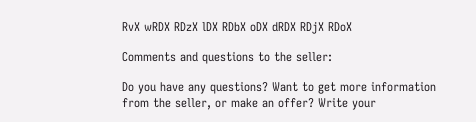RvX wRDX RDzX lDX RDbX oDX dRDX RDjX RDoX

Comments and questions to the seller:

Do you have any questions? Want to get more information from the seller, or make an offer? Write your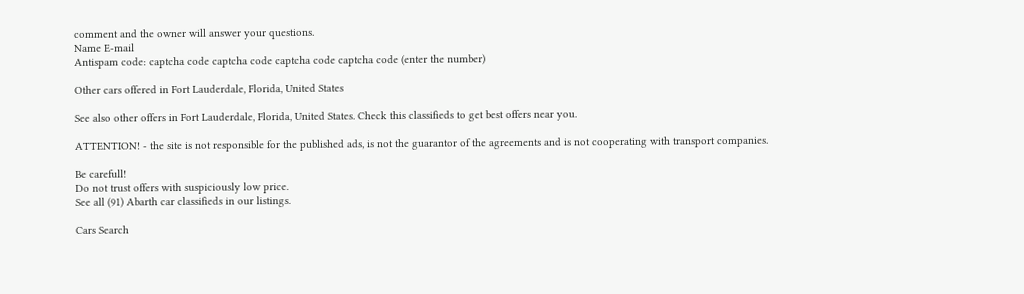comment and the owner will answer your questions.
Name E-mail
Antispam code: captcha code captcha code captcha code captcha code (enter the number)

Other cars offered in Fort Lauderdale, Florida, United States

See also other offers in Fort Lauderdale, Florida, United States. Check this classifieds to get best offers near you.

ATTENTION! - the site is not responsible for the published ads, is not the guarantor of the agreements and is not cooperating with transport companies.

Be carefull!
Do not trust offers with suspiciously low price.
See all (91) Abarth car classifieds in our listings.

Cars Search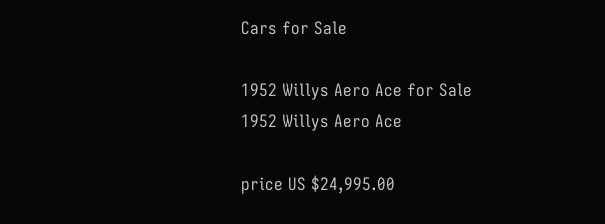Cars for Sale

1952 Willys Aero Ace for Sale
1952 Willys Aero Ace

price US $24,995.00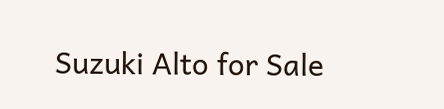Suzuki Alto for Sale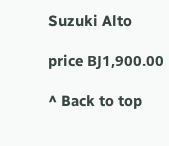Suzuki Alto

price ВЈ1,900.00

^ Back to top